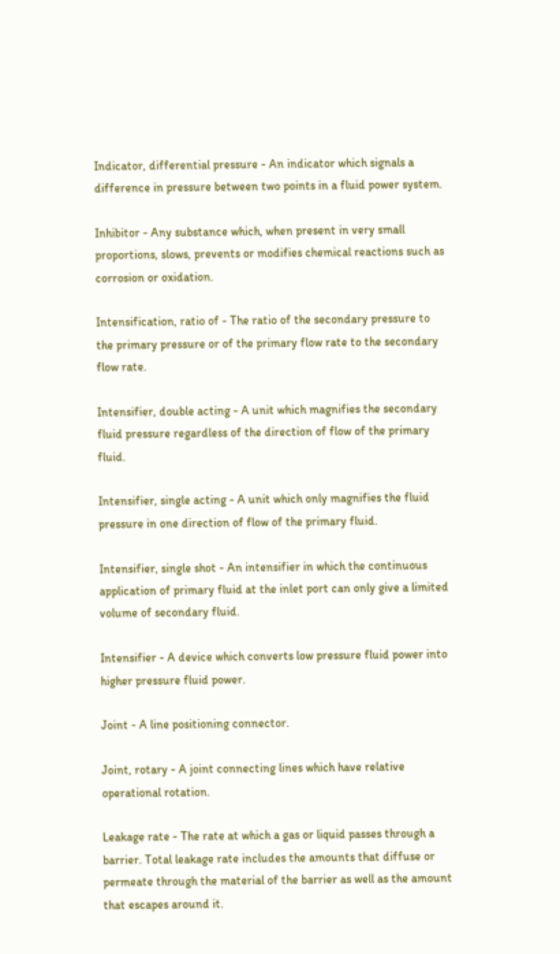Indicator, differential pressure - An indicator which signals a difference in pressure between two points in a fluid power system.

Inhibitor - Any substance which, when present in very small proportions, slows, prevents or modifies chemical reactions such as corrosion or oxidation.

Intensification, ratio of - The ratio of the secondary pressure to the primary pressure or of the primary flow rate to the secondary flow rate.

Intensifier, double acting - A unit which magnifies the secondary fluid pressure regardless of the direction of flow of the primary fluid.

Intensifier, single acting - A unit which only magnifies the fluid pressure in one direction of flow of the primary fluid.

Intensifier, single shot - An intensifier in which the continuous application of primary fluid at the inlet port can only give a limited volume of secondary fluid.

Intensifier - A device which converts low pressure fluid power into higher pressure fluid power.

Joint - A line positioning connector.

Joint, rotary - A joint connecting lines which have relative operational rotation.

Leakage rate - The rate at which a gas or liquid passes through a barrier. Total leakage rate includes the amounts that diffuse or permeate through the material of the barrier as well as the amount that escapes around it.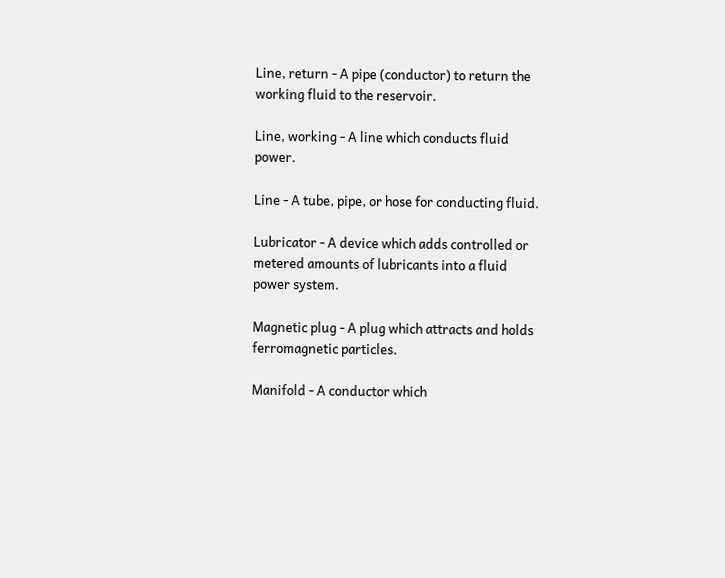Line, return - A pipe (conductor) to return the working fluid to the reservoir.

Line, working - A line which conducts fluid power.

Line - A tube, pipe, or hose for conducting fluid.

Lubricator - A device which adds controlled or metered amounts of lubricants into a fluid power system.

Magnetic plug - A plug which attracts and holds ferromagnetic particles.

Manifold - A conductor which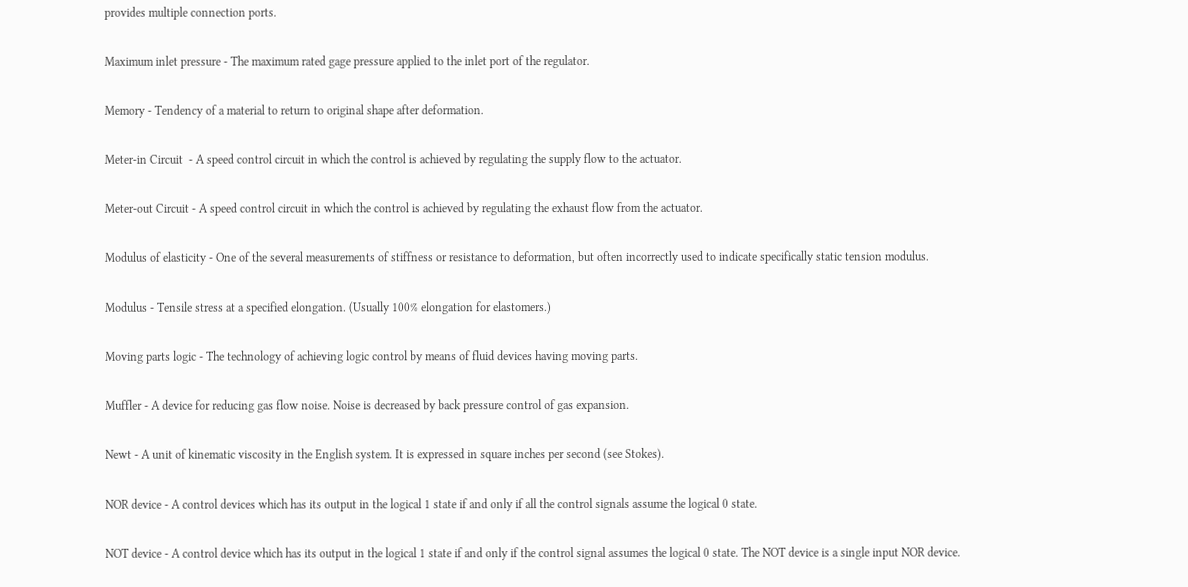provides multiple connection ports.

Maximum inlet pressure - The maximum rated gage pressure applied to the inlet port of the regulator.

Memory - Tendency of a material to return to original shape after deformation.

Meter-in Circuit  - A speed control circuit in which the control is achieved by regulating the supply flow to the actuator.

Meter-out Circuit - A speed control circuit in which the control is achieved by regulating the exhaust flow from the actuator.

Modulus of elasticity - One of the several measurements of stiffness or resistance to deformation, but often incorrectly used to indicate specifically static tension modulus.

Modulus - Tensile stress at a specified elongation. (Usually 100% elongation for elastomers.)

Moving parts logic - The technology of achieving logic control by means of fluid devices having moving parts.

Muffler - A device for reducing gas flow noise. Noise is decreased by back pressure control of gas expansion.

Newt - A unit of kinematic viscosity in the English system. It is expressed in square inches per second (see Stokes).

NOR device - A control devices which has its output in the logical 1 state if and only if all the control signals assume the logical 0 state.

NOT device - A control device which has its output in the logical 1 state if and only if the control signal assumes the logical 0 state. The NOT device is a single input NOR device.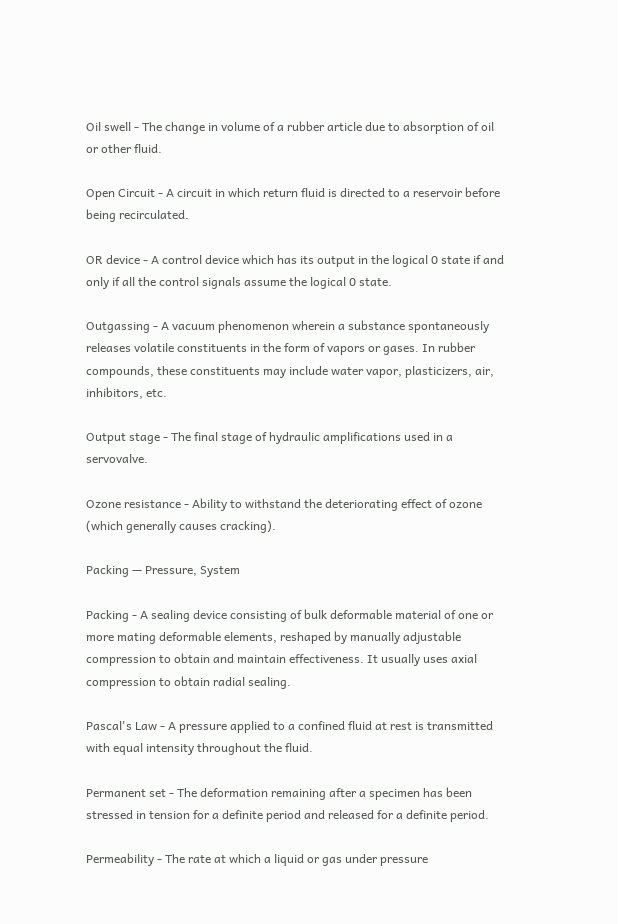Oil swell - The change in volume of a rubber article due to absorption of oil or other fluid.

Open Circuit - A circuit in which return fluid is directed to a reservoir before being recirculated.

OR device - A control device which has its output in the logical 0 state if and only if all the control signals assume the logical 0 state.

Outgassing - A vacuum phenomenon wherein a substance spontaneously releases volatile constituents in the form of vapors or gases. In rubber compounds, these constituents may include water vapor, plasticizers, air, inhibitors, etc.

Output stage - The final stage of hydraulic amplifications used in a servovalve.

Ozone resistance - Ability to withstand the deteriorating effect of ozone (which generally causes cracking).

Packing — Pressure, System

Packing - A sealing device consisting of bulk deformable material of one or more mating deformable elements, reshaped by manually adjustable compression to obtain and maintain effectiveness. It usually uses axial compression to obtain radial sealing.

Pascal's Law - A pressure applied to a confined fluid at rest is transmitted with equal intensity throughout the fluid.

Permanent set - The deformation remaining after a specimen has been stressed in tension for a definite period and released for a definite period.

Permeability - The rate at which a liquid or gas under pressure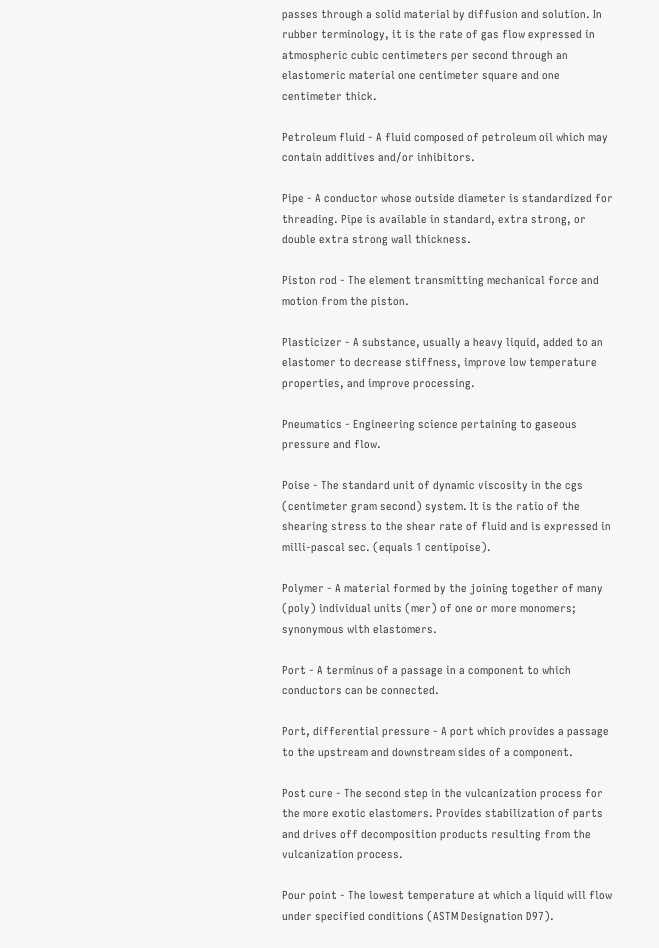passes through a solid material by diffusion and solution. In rubber terminology, it is the rate of gas flow expressed in atmospheric cubic centimeters per second through an elastomeric material one centimeter square and one centimeter thick.

Petroleum fluid - A fluid composed of petroleum oil which may contain additives and/or inhibitors.

Pipe - A conductor whose outside diameter is standardized for threading. Pipe is available in standard, extra strong, or double extra strong wall thickness.

Piston rod - The element transmitting mechanical force and motion from the piston.

Plasticizer - A substance, usually a heavy liquid, added to an elastomer to decrease stiffness, improve low temperature properties, and improve processing.

Pneumatics - Engineering science pertaining to gaseous pressure and flow.

Poise - The standard unit of dynamic viscosity in the cgs (centimeter gram second) system. It is the ratio of the shearing stress to the shear rate of fluid and is expressed in milli-pascal sec. (equals 1 centipoise).

Polymer - A material formed by the joining together of many (poly) individual units (mer) of one or more monomers; synonymous with elastomers.

Port - A terminus of a passage in a component to which conductors can be connected.

Port, differential pressure - A port which provides a passage to the upstream and downstream sides of a component.

Post cure - The second step in the vulcanization process for the more exotic elastomers. Provides stabilization of parts and drives off decomposition products resulting from the vulcanization process.

Pour point - The lowest temperature at which a liquid will flow under specified conditions (ASTM Designation D97).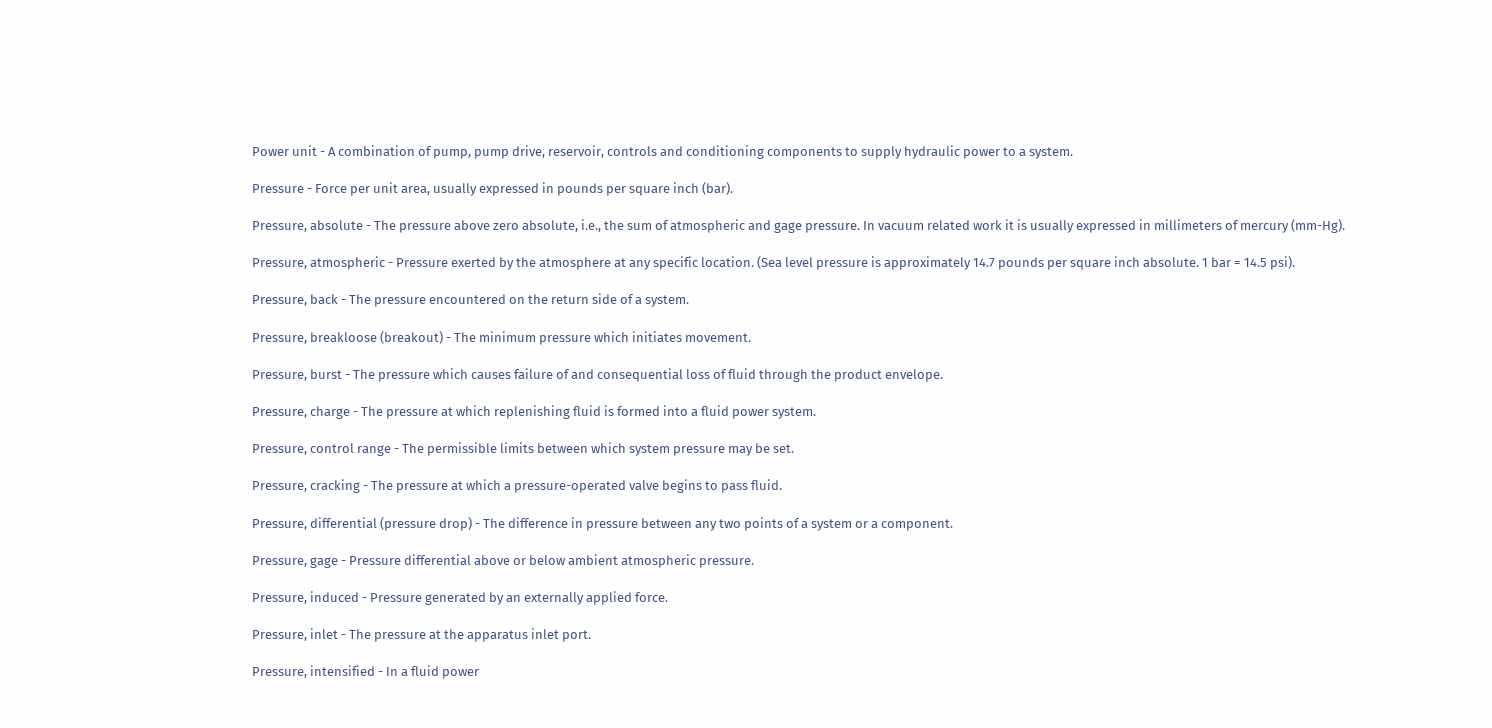Power unit - A combination of pump, pump drive, reservoir, controls and conditioning components to supply hydraulic power to a system.

Pressure - Force per unit area, usually expressed in pounds per square inch (bar).

Pressure, absolute - The pressure above zero absolute, i.e., the sum of atmospheric and gage pressure. In vacuum related work it is usually expressed in millimeters of mercury (mm-Hg).

Pressure, atmospheric - Pressure exerted by the atmosphere at any specific location. (Sea level pressure is approximately 14.7 pounds per square inch absolute. 1 bar = 14.5 psi).

Pressure, back - The pressure encountered on the return side of a system.

Pressure, breakloose (breakout) - The minimum pressure which initiates movement.

Pressure, burst - The pressure which causes failure of and consequential loss of fluid through the product envelope.

Pressure, charge - The pressure at which replenishing fluid is formed into a fluid power system.

Pressure, control range - The permissible limits between which system pressure may be set.

Pressure, cracking - The pressure at which a pressure-operated valve begins to pass fluid.

Pressure, differential (pressure drop) - The difference in pressure between any two points of a system or a component.

Pressure, gage - Pressure differential above or below ambient atmospheric pressure.

Pressure, induced - Pressure generated by an externally applied force.

Pressure, inlet - The pressure at the apparatus inlet port.

Pressure, intensified - In a fluid power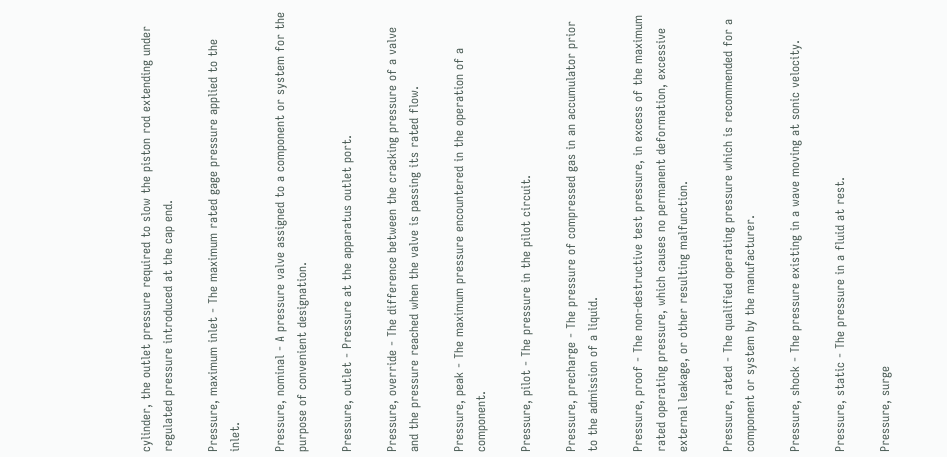cylinder, the outlet pressure required to slow the piston rod extending under regulated pressure introduced at the cap end.

Pressure, maximum inlet - The maximum rated gage pressure applied to the inlet.

Pressure, nominal - A pressure valve assigned to a component or system for the purpose of convenient designation.

Pressure, outlet - Pressure at the apparatus outlet port.

Pressure, override - The difference between the cracking pressure of a valve and the pressure reached when the valve is passing its rated flow.

Pressure, peak - The maximum pressure encountered in the operation of a component.

Pressure, pilot - The pressure in the pilot circuit.

Pressure, precharge - The pressure of compressed gas in an accumulator prior to the admission of a liquid.

Pressure, proof - The non-destructive test pressure, in excess of the maximum rated operating pressure, which causes no permanent deformation, excessive external leakage, or other resulting malfunction.

Pressure, rated - The qualified operating pressure which is recommended for a component or system by the manufacturer.

Pressure, shock - The pressure existing in a wave moving at sonic velocity.

Pressure, static - The pressure in a fluid at rest.

Pressure, surge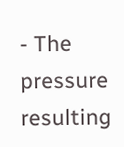- The pressure resulting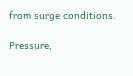from surge conditions.

Pressure,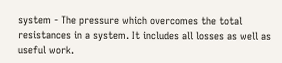system - The pressure which overcomes the total resistances in a system. It includes all losses as well as useful work.